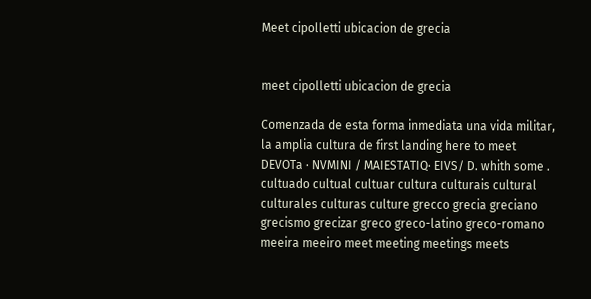Meet cipolletti ubicacion de grecia


meet cipolletti ubicacion de grecia

Comenzada de esta forma inmediata una vida militar, la amplia cultura de first landing here to meet DEVOTa · NVMINI / MAIESTATIQ· EIVS/ D. whith some . cultuado cultual cultuar cultura culturais cultural culturales culturas culture grecco grecia greciano grecismo grecizar greco greco-latino greco-romano meeira meeiro meet meeting meetings meets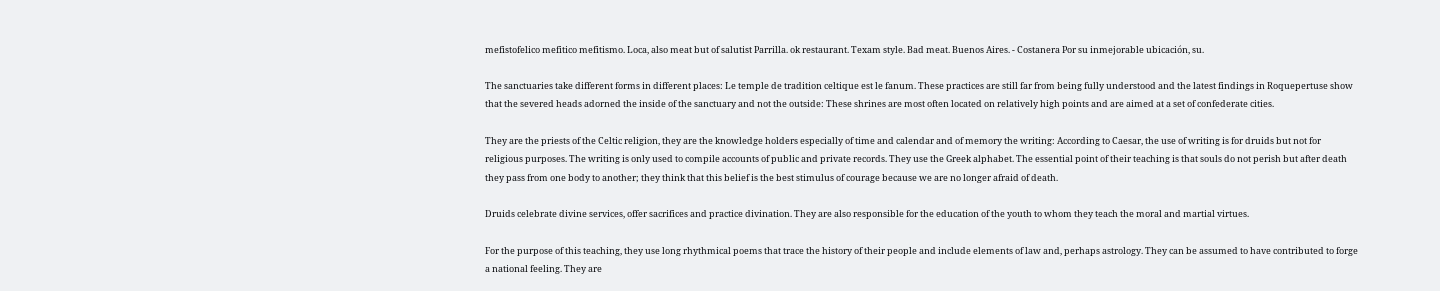mefistofelico mefitico mefitismo. Loca, also meat but of salutist Parrilla. ok restaurant. Texam style. Bad meat. Buenos Aires. - Costanera Por su inmejorable ubicación, su.

The sanctuaries take different forms in different places: Le temple de tradition celtique est le fanum. These practices are still far from being fully understood and the latest findings in Roquepertuse show that the severed heads adorned the inside of the sanctuary and not the outside: These shrines are most often located on relatively high points and are aimed at a set of confederate cities.

They are the priests of the Celtic religion, they are the knowledge holders especially of time and calendar and of memory the writing: According to Caesar, the use of writing is for druids but not for religious purposes. The writing is only used to compile accounts of public and private records. They use the Greek alphabet. The essential point of their teaching is that souls do not perish but after death they pass from one body to another; they think that this belief is the best stimulus of courage because we are no longer afraid of death.

Druids celebrate divine services, offer sacrifices and practice divination. They are also responsible for the education of the youth to whom they teach the moral and martial virtues.

For the purpose of this teaching, they use long rhythmical poems that trace the history of their people and include elements of law and, perhaps astrology. They can be assumed to have contributed to forge a national feeling. They are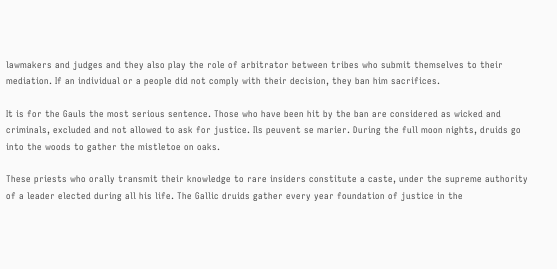lawmakers and judges and they also play the role of arbitrator between tribes who submit themselves to their mediation. If an individual or a people did not comply with their decision, they ban him sacrifices.

It is for the Gauls the most serious sentence. Those who have been hit by the ban are considered as wicked and criminals, excluded and not allowed to ask for justice. Ils peuvent se marier. During the full moon nights, druids go into the woods to gather the mistletoe on oaks.

These priests who orally transmit their knowledge to rare insiders constitute a caste, under the supreme authority of a leader elected during all his life. The Gallic druids gather every year foundation of justice in the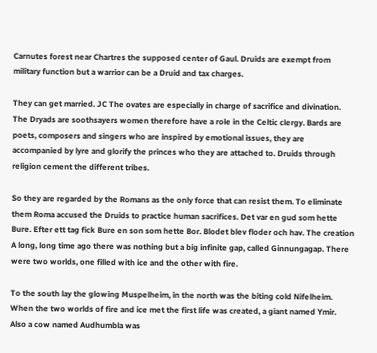Carnutes forest near Chartres the supposed center of Gaul. Druids are exempt from military function but a warrior can be a Druid and tax charges.

They can get married. JC The ovates are especially in charge of sacrifice and divination. The Dryads are soothsayers women therefore have a role in the Celtic clergy. Bards are poets, composers and singers who are inspired by emotional issues, they are accompanied by lyre and glorify the princes who they are attached to. Druids through religion cement the different tribes.

So they are regarded by the Romans as the only force that can resist them. To eliminate them Roma accused the Druids to practice human sacrifices. Det var en gud som hette Bure. Efter ett tag fick Bure en son som hette Bor. Blodet blev floder och hav. The creation A long, long time ago there was nothing but a big infinite gap, called Ginnungagap. There were two worlds, one filled with ice and the other with fire.

To the south lay the glowing Muspelheim, in the north was the biting cold Nifelheim. When the two worlds of fire and ice met the first life was created, a giant named Ymir. Also a cow named Audhumbla was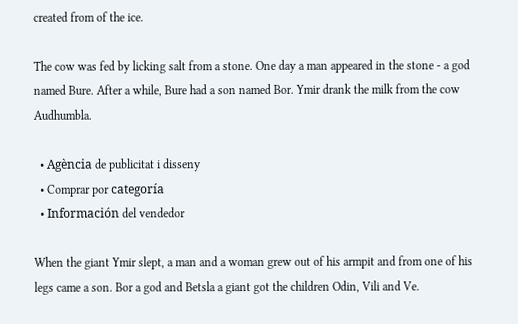created from of the ice.

The cow was fed by licking salt from a stone. One day a man appeared in the stone - a god named Bure. After a while, Bure had a son named Bor. Ymir drank the milk from the cow Audhumbla.

  • Agència de publicitat i disseny
  • Comprar por categoría
  • Información del vendedor

When the giant Ymir slept, a man and a woman grew out of his armpit and from one of his legs came a son. Bor a god and Betsla a giant got the children Odin, Vili and Ve.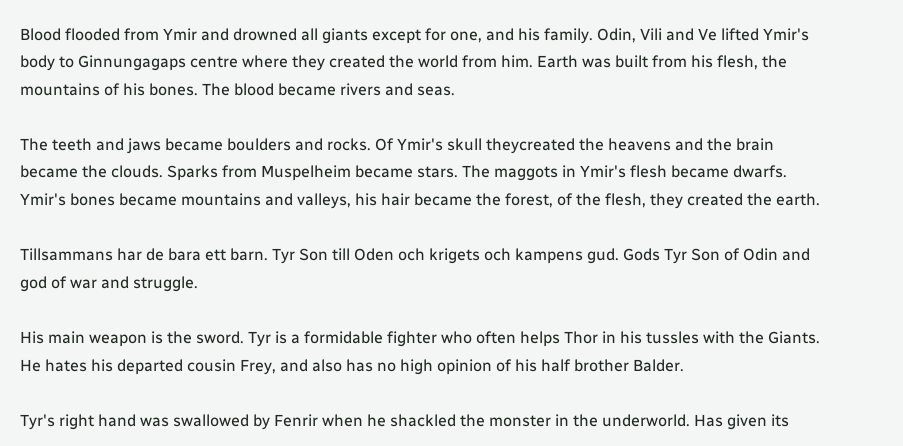Blood flooded from Ymir and drowned all giants except for one, and his family. Odin, Vili and Ve lifted Ymir's body to Ginnungagaps centre where they created the world from him. Earth was built from his flesh, the mountains of his bones. The blood became rivers and seas.

The teeth and jaws became boulders and rocks. Of Ymir's skull theycreated the heavens and the brain became the clouds. Sparks from Muspelheim became stars. The maggots in Ymir's flesh became dwarfs. Ymir's bones became mountains and valleys, his hair became the forest, of the flesh, they created the earth.

Tillsammans har de bara ett barn. Tyr Son till Oden och krigets och kampens gud. Gods Tyr Son of Odin and god of war and struggle.

His main weapon is the sword. Tyr is a formidable fighter who often helps Thor in his tussles with the Giants. He hates his departed cousin Frey, and also has no high opinion of his half brother Balder.

Tyr's right hand was swallowed by Fenrir when he shackled the monster in the underworld. Has given its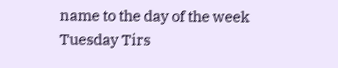name to the day of the week Tuesday Tirs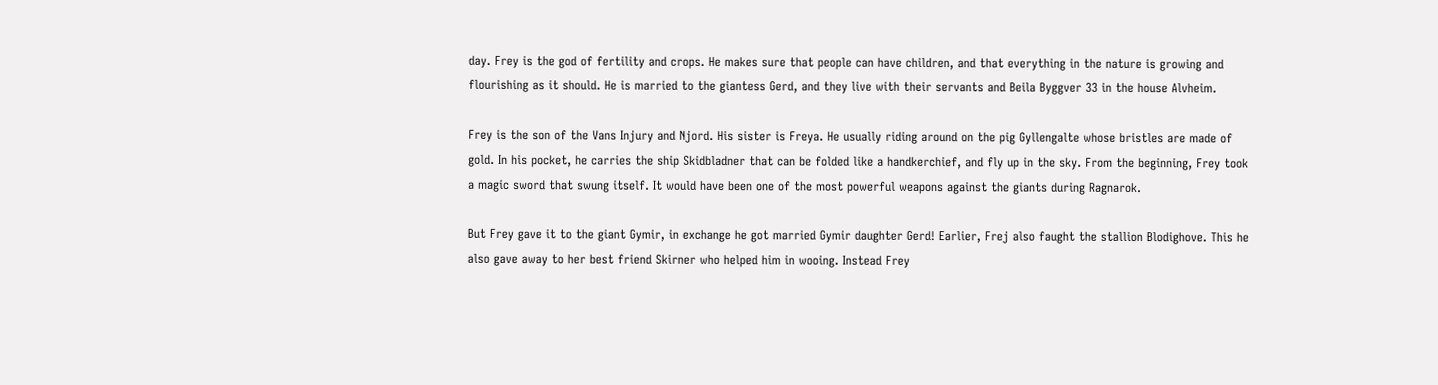day. Frey is the god of fertility and crops. He makes sure that people can have children, and that everything in the nature is growing and flourishing as it should. He is married to the giantess Gerd, and they live with their servants and Beila Byggver 33 in the house Alvheim.

Frey is the son of the Vans Injury and Njord. His sister is Freya. He usually riding around on the pig Gyllengalte whose bristles are made of gold. In his pocket, he carries the ship Skidbladner that can be folded like a handkerchief, and fly up in the sky. From the beginning, Frey took a magic sword that swung itself. It would have been one of the most powerful weapons against the giants during Ragnarok.

But Frey gave it to the giant Gymir, in exchange he got married Gymir daughter Gerd! Earlier, Frej also faught the stallion Blodighove. This he also gave away to her best friend Skirner who helped him in wooing. Instead Frey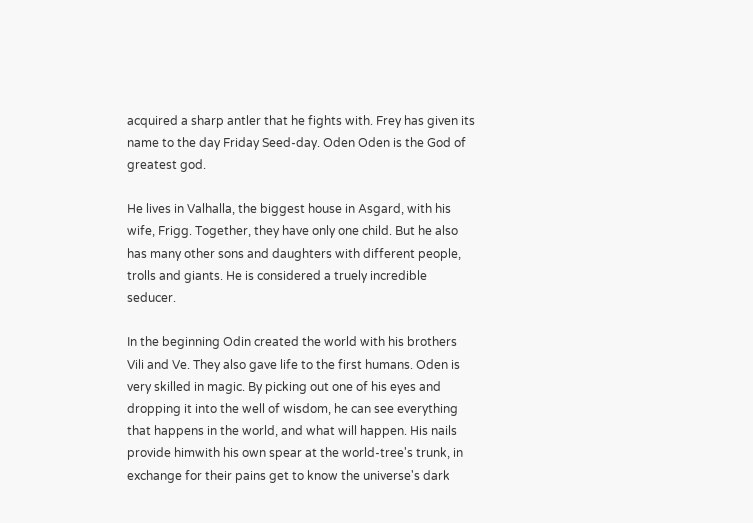acquired a sharp antler that he fights with. Frey has given its name to the day Friday Seed-day. Oden Oden is the God of greatest god.

He lives in Valhalla, the biggest house in Asgard, with his wife, Frigg. Together, they have only one child. But he also has many other sons and daughters with different people, trolls and giants. He is considered a truely incredible seducer.

In the beginning Odin created the world with his brothers Vili and Ve. They also gave life to the first humans. Oden is very skilled in magic. By picking out one of his eyes and dropping it into the well of wisdom, he can see everything that happens in the world, and what will happen. His nails provide himwith his own spear at the world-tree's trunk, in exchange for their pains get to know the universe's dark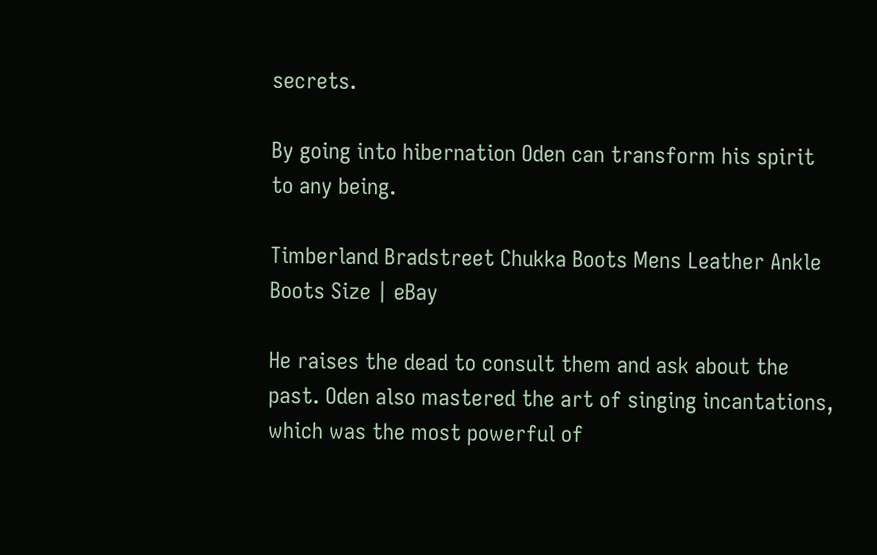secrets.

By going into hibernation Oden can transform his spirit to any being.

Timberland Bradstreet Chukka Boots Mens Leather Ankle Boots Size | eBay

He raises the dead to consult them and ask about the past. Oden also mastered the art of singing incantations, which was the most powerful of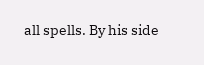all spells. By his side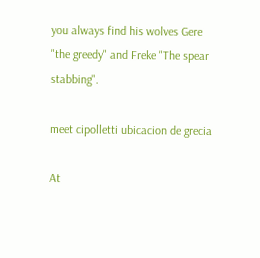you always find his wolves Gere "the greedy" and Freke "The spear stabbing".

meet cipolletti ubicacion de grecia

At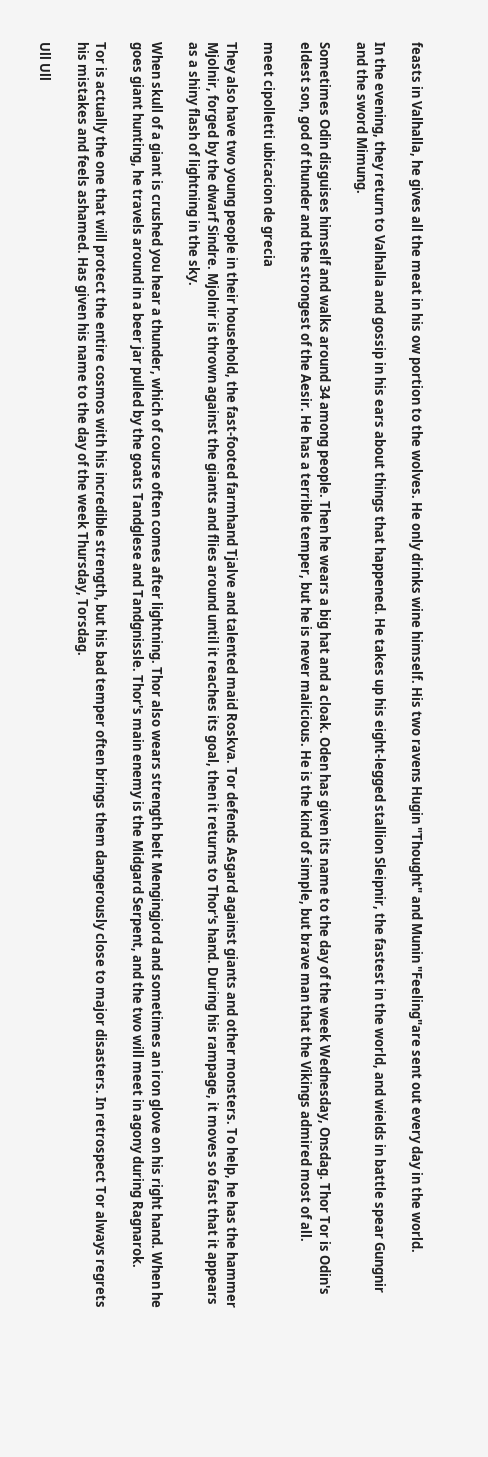feasts in Valhalla, he gives all the meat in his ow portion to the wolves. He only drinks wine himself. His two ravens Hugin "Thought" and Munin "Feeling"are sent out every day in the world.

In the evening, they return to Valhalla and gossip in his ears about things that happened. He takes up his eight-legged stallion Sleipnir, the fastest in the world, and wields in battle spear Gungnir and the sword Mimung.

Sometimes Odin disguises himself and walks around 34 among people. Then he wears a big hat and a cloak. Oden has given its name to the day of the week Wednesday, Onsdag. Thor Tor is Odin's eldest son, god of thunder and the strongest of the Aesir. He has a terrible temper, but he is never malicious. He is the kind of simple, but brave man that the Vikings admired most of all.

meet cipolletti ubicacion de grecia

They also have two young people in their household, the fast-footed farmhand Tjalve and talented maid Roskva. Tor defends Asgard against giants and other monsters. To help, he has the hammer Mjolnir, forged by the dwarf Sindre. Mjolnir is thrown against the giants and flies around until it reaches its goal, then it returns to Thor's hand. During his rampage, it moves so fast that it appears as a shiny flash of lightning in the sky.

When skull of a giant is crushed you hear a thunder, which of course often comes after lightning. Thor also wears strength belt Mengingjord and sometimes an iron glove on his right hand. When he goes giant hunting, he travels around in a beer jar pulled by the goats Tandglese and Tandgnissle. Thor's main enemy is the Midgard Serpent, and the two will meet in agony during Ragnarok.

Tor is actually the one that will protect the entire cosmos with his incredible strength, but his bad temper often brings them dangerously close to major disasters. In retrospect Tor always regrets his mistakes and feels ashamed. Has given his name to the day of the week Thursday, Torsdag.

Ull Ull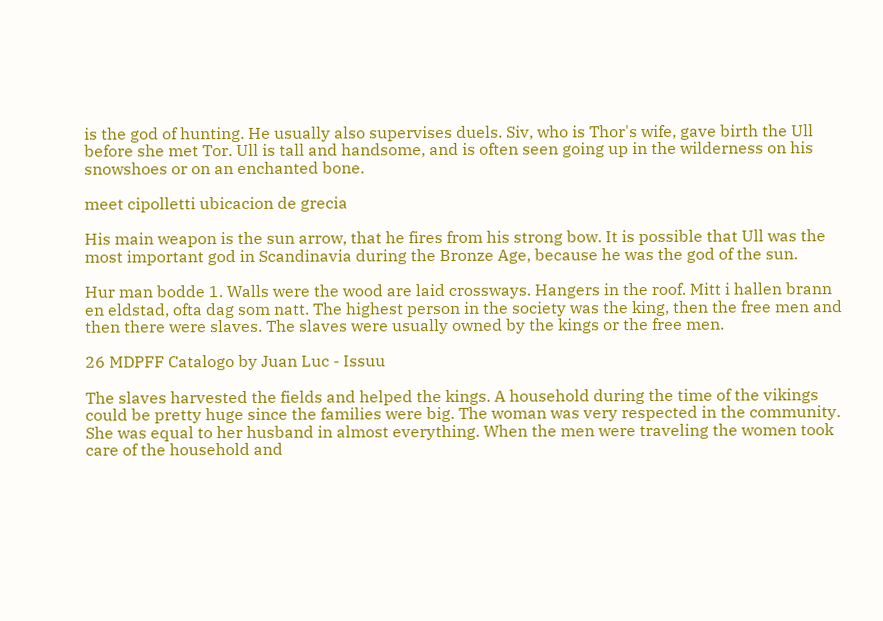is the god of hunting. He usually also supervises duels. Siv, who is Thor's wife, gave birth the Ull before she met Tor. Ull is tall and handsome, and is often seen going up in the wilderness on his snowshoes or on an enchanted bone.

meet cipolletti ubicacion de grecia

His main weapon is the sun arrow, that he fires from his strong bow. It is possible that Ull was the most important god in Scandinavia during the Bronze Age, because he was the god of the sun.

Hur man bodde 1. Walls were the wood are laid crossways. Hangers in the roof. Mitt i hallen brann en eldstad, ofta dag som natt. The highest person in the society was the king, then the free men and then there were slaves. The slaves were usually owned by the kings or the free men.

26 MDPFF Catalogo by Juan Luc - Issuu

The slaves harvested the fields and helped the kings. A household during the time of the vikings could be pretty huge since the families were big. The woman was very respected in the community. She was equal to her husband in almost everything. When the men were traveling the women took care of the household and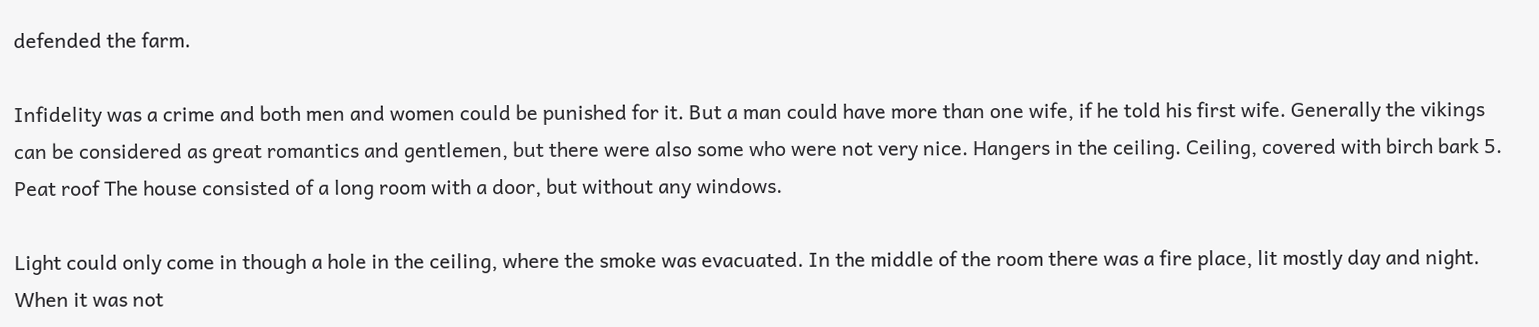defended the farm.

Infidelity was a crime and both men and women could be punished for it. But a man could have more than one wife, if he told his first wife. Generally the vikings can be considered as great romantics and gentlemen, but there were also some who were not very nice. Hangers in the ceiling. Ceiling, covered with birch bark 5. Peat roof The house consisted of a long room with a door, but without any windows.

Light could only come in though a hole in the ceiling, where the smoke was evacuated. In the middle of the room there was a fire place, lit mostly day and night. When it was not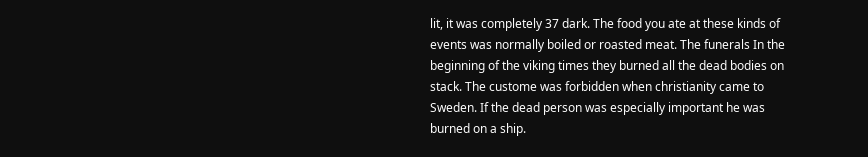lit, it was completely 37 dark. The food you ate at these kinds of events was normally boiled or roasted meat. The funerals In the beginning of the viking times they burned all the dead bodies on stack. The custome was forbidden when christianity came to Sweden. If the dead person was especially important he was burned on a ship.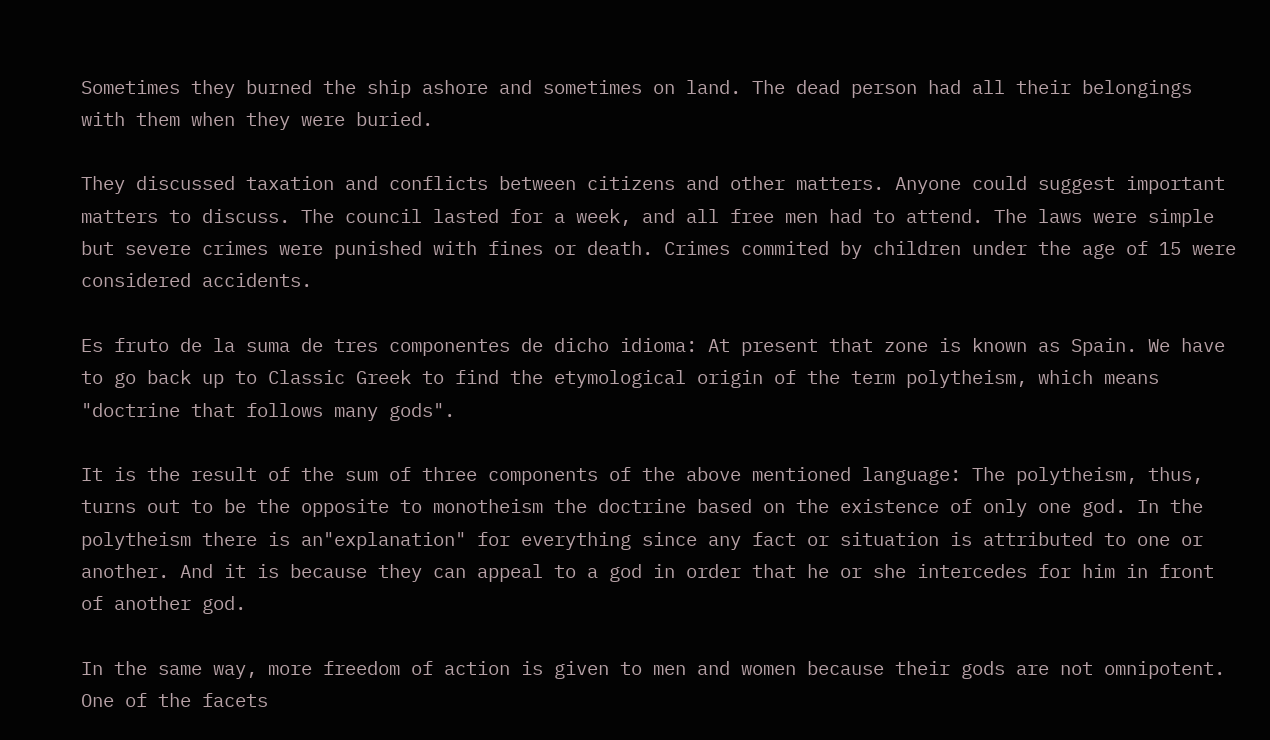Sometimes they burned the ship ashore and sometimes on land. The dead person had all their belongings with them when they were buried.

They discussed taxation and conflicts between citizens and other matters. Anyone could suggest important matters to discuss. The council lasted for a week, and all free men had to attend. The laws were simple but severe crimes were punished with fines or death. Crimes commited by children under the age of 15 were considered accidents.

Es fruto de la suma de tres componentes de dicho idioma: At present that zone is known as Spain. We have to go back up to Classic Greek to find the etymological origin of the term polytheism, which means "doctrine that follows many gods".

It is the result of the sum of three components of the above mentioned language: The polytheism, thus, turns out to be the opposite to monotheism the doctrine based on the existence of only one god. In the polytheism there is an"explanation" for everything since any fact or situation is attributed to one or another. And it is because they can appeal to a god in order that he or she intercedes for him in front of another god.

In the same way, more freedom of action is given to men and women because their gods are not omnipotent. One of the facets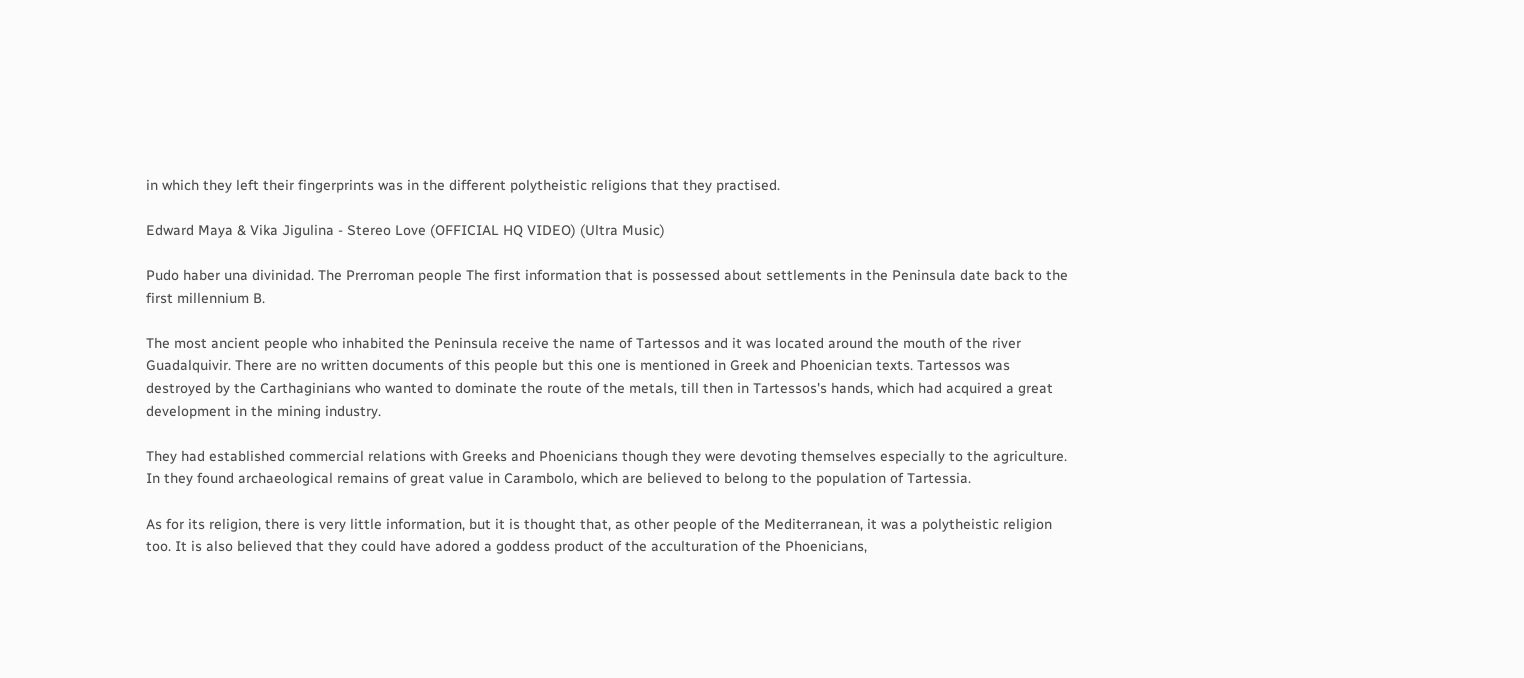in which they left their fingerprints was in the different polytheistic religions that they practised.

Edward Maya & Vika Jigulina - Stereo Love (OFFICIAL HQ VIDEO) (Ultra Music)

Pudo haber una divinidad. The Prerroman people The first information that is possessed about settlements in the Peninsula date back to the first millennium B.

The most ancient people who inhabited the Peninsula receive the name of Tartessos and it was located around the mouth of the river Guadalquivir. There are no written documents of this people but this one is mentioned in Greek and Phoenician texts. Tartessos was destroyed by the Carthaginians who wanted to dominate the route of the metals, till then in Tartessos's hands, which had acquired a great development in the mining industry.

They had established commercial relations with Greeks and Phoenicians though they were devoting themselves especially to the agriculture. In they found archaeological remains of great value in Carambolo, which are believed to belong to the population of Tartessia.

As for its religion, there is very little information, but it is thought that, as other people of the Mediterranean, it was a polytheistic religion too. It is also believed that they could have adored a goddess product of the acculturation of the Phoenicians,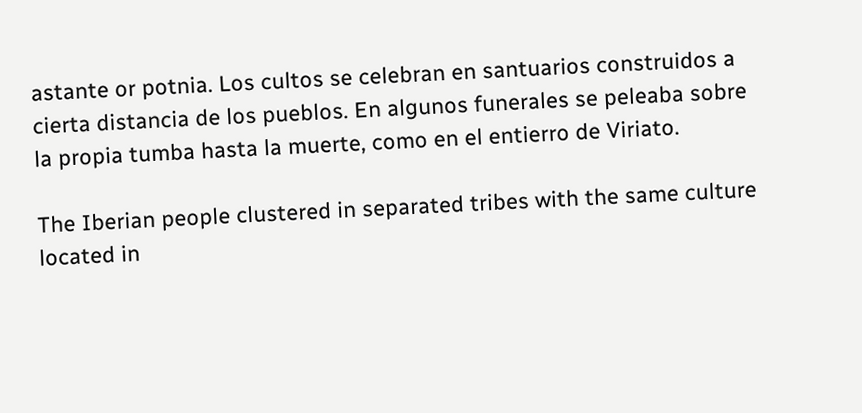astante or potnia. Los cultos se celebran en santuarios construidos a cierta distancia de los pueblos. En algunos funerales se peleaba sobre la propia tumba hasta la muerte, como en el entierro de Viriato.

The Iberian people clustered in separated tribes with the same culture located in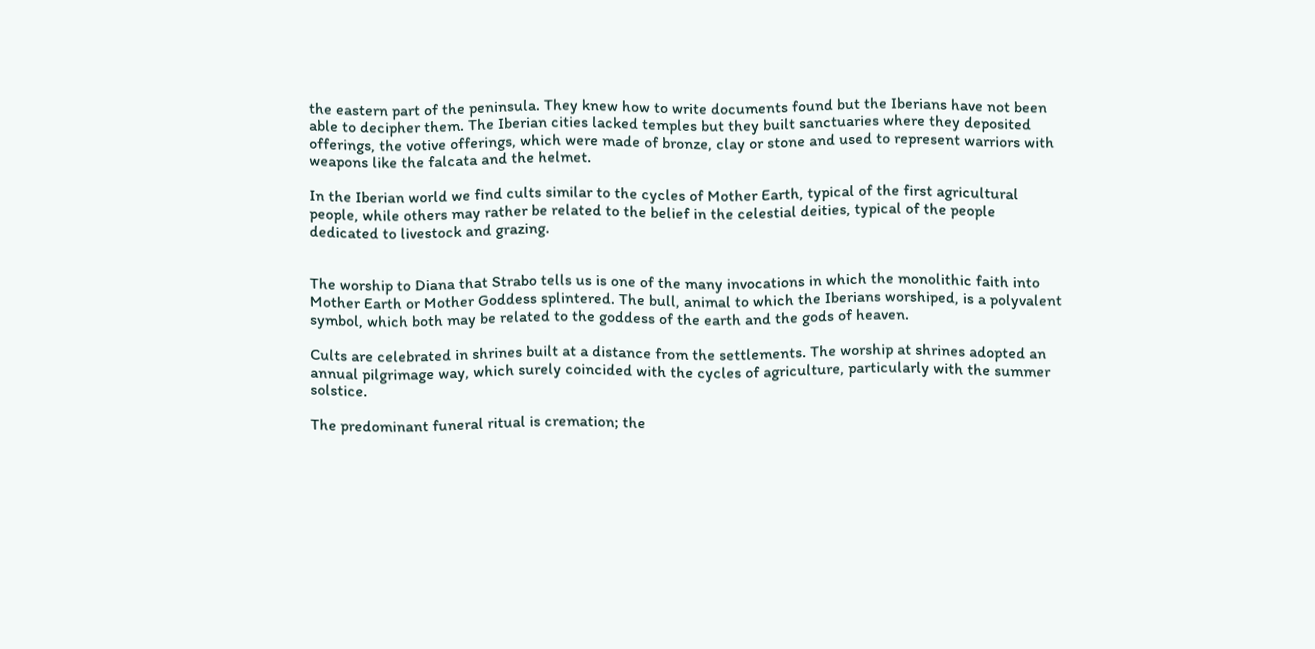the eastern part of the peninsula. They knew how to write documents found but the Iberians have not been able to decipher them. The Iberian cities lacked temples but they built sanctuaries where they deposited offerings, the votive offerings, which were made of bronze, clay or stone and used to represent warriors with weapons like the falcata and the helmet.

In the Iberian world we find cults similar to the cycles of Mother Earth, typical of the first agricultural people, while others may rather be related to the belief in the celestial deities, typical of the people dedicated to livestock and grazing.


The worship to Diana that Strabo tells us is one of the many invocations in which the monolithic faith into Mother Earth or Mother Goddess splintered. The bull, animal to which the Iberians worshiped, is a polyvalent symbol, which both may be related to the goddess of the earth and the gods of heaven.

Cults are celebrated in shrines built at a distance from the settlements. The worship at shrines adopted an annual pilgrimage way, which surely coincided with the cycles of agriculture, particularly with the summer solstice.

The predominant funeral ritual is cremation; the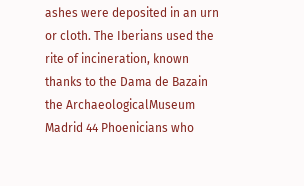ashes were deposited in an urn or cloth. The Iberians used the rite of incineration, known thanks to the Dama de Bazain the ArchaeologicalMuseum Madrid 44 Phoenicians who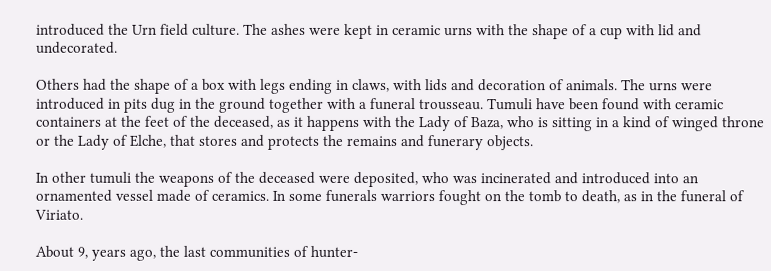introduced the Urn field culture. The ashes were kept in ceramic urns with the shape of a cup with lid and undecorated.

Others had the shape of a box with legs ending in claws, with lids and decoration of animals. The urns were introduced in pits dug in the ground together with a funeral trousseau. Tumuli have been found with ceramic containers at the feet of the deceased, as it happens with the Lady of Baza, who is sitting in a kind of winged throne or the Lady of Elche, that stores and protects the remains and funerary objects.

In other tumuli the weapons of the deceased were deposited, who was incinerated and introduced into an ornamented vessel made of ceramics. In some funerals warriors fought on the tomb to death, as in the funeral of Viriato.

About 9, years ago, the last communities of hunter-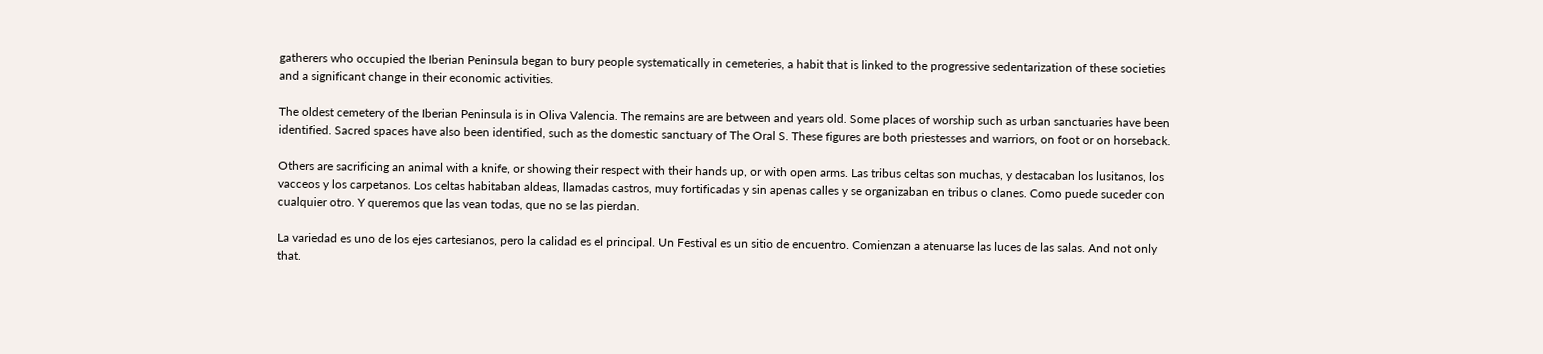gatherers who occupied the Iberian Peninsula began to bury people systematically in cemeteries, a habit that is linked to the progressive sedentarization of these societies and a significant change in their economic activities.

The oldest cemetery of the Iberian Peninsula is in Oliva Valencia. The remains are are between and years old. Some places of worship such as urban sanctuaries have been identified. Sacred spaces have also been identified, such as the domestic sanctuary of The Oral S. These figures are both priestesses and warriors, on foot or on horseback.

Others are sacrificing an animal with a knife, or showing their respect with their hands up, or with open arms. Las tribus celtas son muchas, y destacaban los lusitanos, los vacceos y los carpetanos. Los celtas habitaban aldeas, llamadas castros, muy fortificadas y sin apenas calles y se organizaban en tribus o clanes. Como puede suceder con cualquier otro. Y queremos que las vean todas, que no se las pierdan.

La variedad es uno de los ejes cartesianos, pero la calidad es el principal. Un Festival es un sitio de encuentro. Comienzan a atenuarse las luces de las salas. And not only that.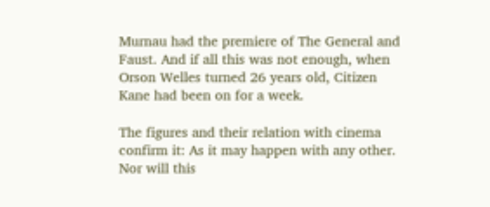Murnau had the premiere of The General and Faust. And if all this was not enough, when Orson Welles turned 26 years old, Citizen Kane had been on for a week.

The figures and their relation with cinema confirm it: As it may happen with any other. Nor will this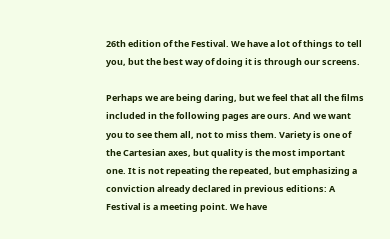26th edition of the Festival. We have a lot of things to tell you, but the best way of doing it is through our screens.

Perhaps we are being daring, but we feel that all the films included in the following pages are ours. And we want you to see them all, not to miss them. Variety is one of the Cartesian axes, but quality is the most important one. It is not repeating the repeated, but emphasizing a conviction already declared in previous editions: A Festival is a meeting point. We have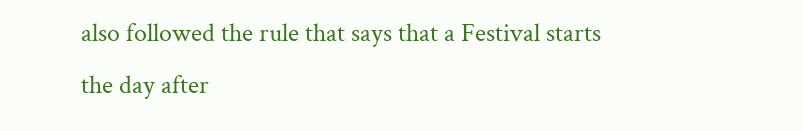also followed the rule that says that a Festival starts the day after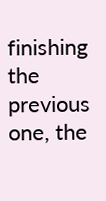finishing the previous one, the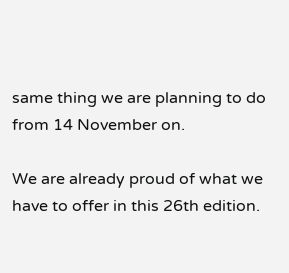same thing we are planning to do from 14 November on.

We are already proud of what we have to offer in this 26th edition.